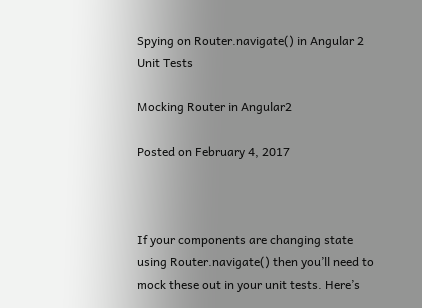Spying on Router.navigate() in Angular 2 Unit Tests

Mocking Router in Angular2

Posted on February 4, 2017



If your components are changing state using Router.navigate() then you’ll need to mock these out in your unit tests. Here’s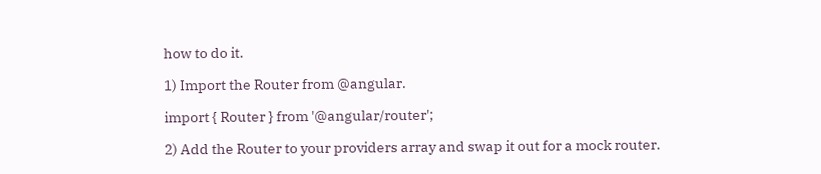how to do it.

1) Import the Router from @angular.

import { Router } from '@angular/router';

2) Add the Router to your providers array and swap it out for a mock router.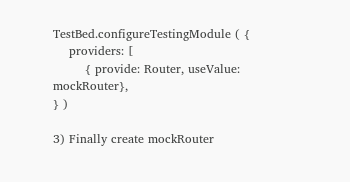TestBed.configureTestingModule ( {
    providers: [
        { provide: Router, useValue: mockRouter},
} )

3) Finally create mockRouter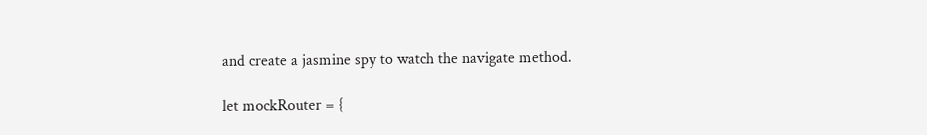and create a jasmine spy to watch the navigate method.

let mockRouter = {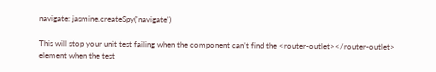navigate: jasmine.createSpy('navigate')

This will stop your unit test failing when the component can’t find the <router-outlet></router-outlet> element when the test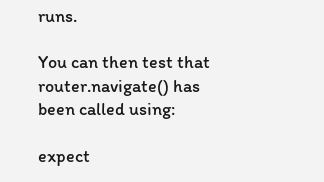runs.

You can then test that router.navigate() has been called using:

expect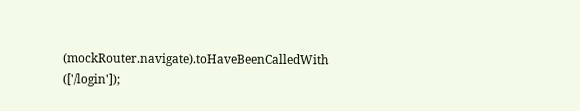(mockRouter.navigate).toHaveBeenCalledWith (['/login']);